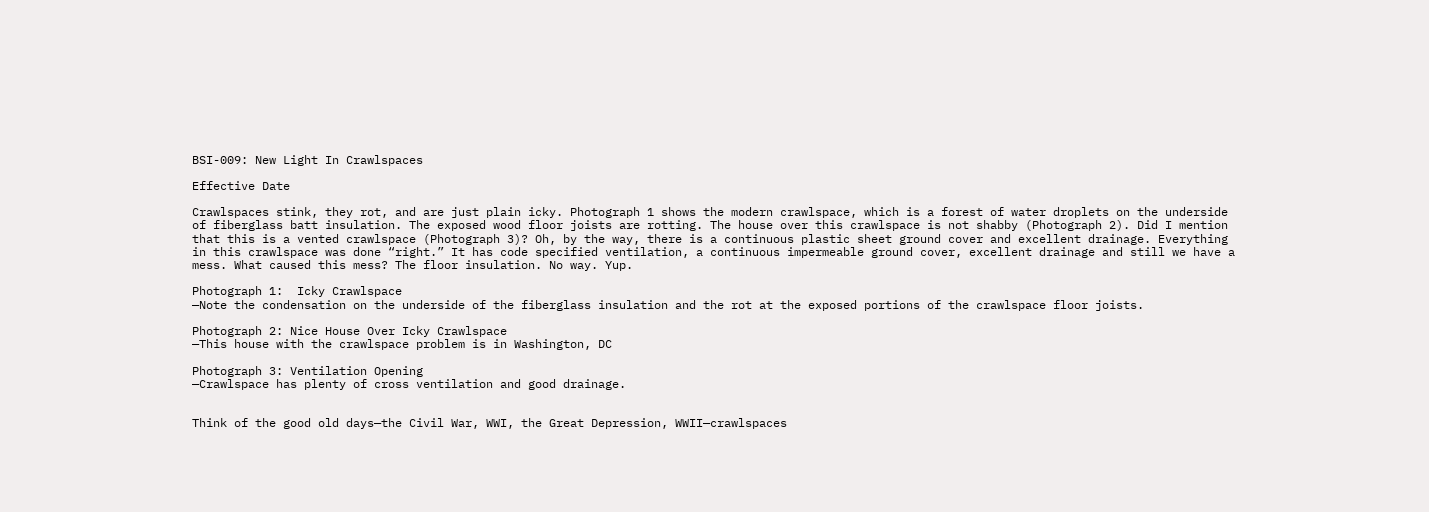BSI-009: New Light In Crawlspaces

Effective Date

Crawlspaces stink, they rot, and are just plain icky. Photograph 1 shows the modern crawlspace, which is a forest of water droplets on the underside of fiberglass batt insulation. The exposed wood floor joists are rotting. The house over this crawlspace is not shabby (Photograph 2). Did I mention that this is a vented crawlspace (Photograph 3)? Oh, by the way, there is a continuous plastic sheet ground cover and excellent drainage. Everything in this crawlspace was done “right.” It has code specified ventilation, a continuous impermeable ground cover, excellent drainage and still we have a mess. What caused this mess? The floor insulation. No way. Yup.

Photograph 1:  Icky Crawlspace
—Note the condensation on the underside of the fiberglass insulation and the rot at the exposed portions of the crawlspace floor joists.

Photograph 2: Nice House Over Icky Crawlspace
—This house with the crawlspace problem is in Washington, DC

Photograph 3: Ventilation Opening
—Crawlspace has plenty of cross ventilation and good drainage.


Think of the good old days—the Civil War, WWI, the Great Depression, WWII—crawlspaces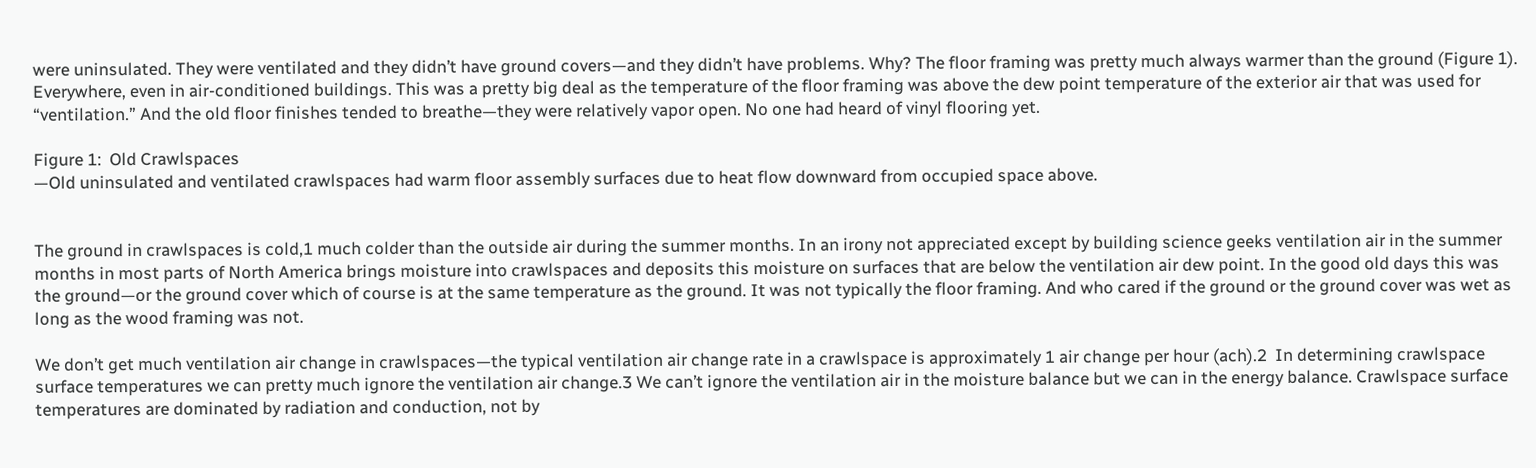were uninsulated. They were ventilated and they didn’t have ground covers—and they didn’t have problems. Why? The floor framing was pretty much always warmer than the ground (Figure 1). Everywhere, even in air-conditioned buildings. This was a pretty big deal as the temperature of the floor framing was above the dew point temperature of the exterior air that was used for “ventilation.” And the old floor finishes tended to breathe—they were relatively vapor open. No one had heard of vinyl flooring yet.

Figure 1:  Old Crawlspaces
—Old uninsulated and ventilated crawlspaces had warm floor assembly surfaces due to heat flow downward from occupied space above.


The ground in crawlspaces is cold,1 much colder than the outside air during the summer months. In an irony not appreciated except by building science geeks ventilation air in the summer months in most parts of North America brings moisture into crawlspaces and deposits this moisture on surfaces that are below the ventilation air dew point. In the good old days this was the ground—or the ground cover which of course is at the same temperature as the ground. It was not typically the floor framing. And who cared if the ground or the ground cover was wet as long as the wood framing was not.

We don’t get much ventilation air change in crawlspaces—the typical ventilation air change rate in a crawlspace is approximately 1 air change per hour (ach).2  In determining crawlspace surface temperatures we can pretty much ignore the ventilation air change.3 We can’t ignore the ventilation air in the moisture balance but we can in the energy balance. Crawlspace surface temperatures are dominated by radiation and conduction, not by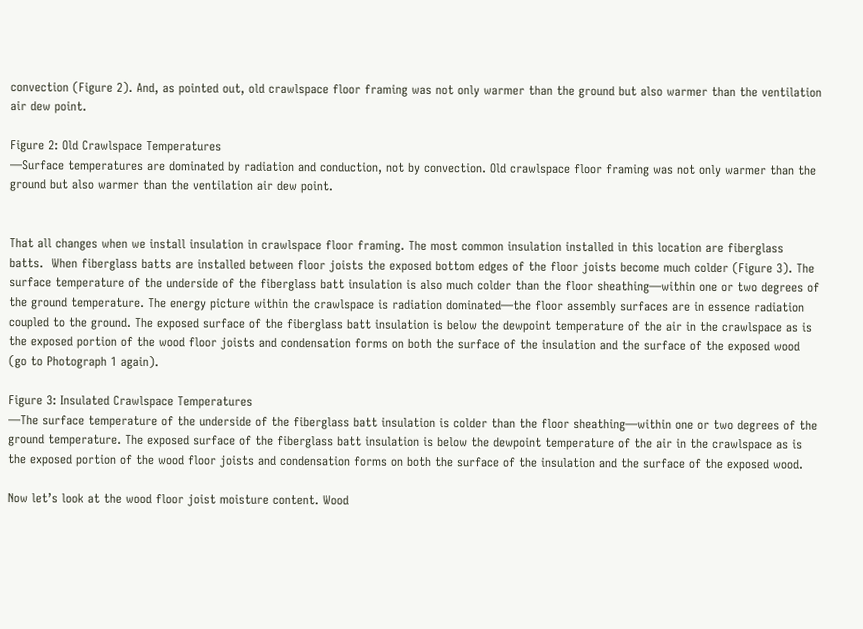convection (Figure 2). And, as pointed out, old crawlspace floor framing was not only warmer than the ground but also warmer than the ventilation air dew point.

Figure 2: Old Crawlspace Temperatures
—Surface temperatures are dominated by radiation and conduction, not by convection. Old crawlspace floor framing was not only warmer than the ground but also warmer than the ventilation air dew point.


That all changes when we install insulation in crawlspace floor framing. The most common insulation installed in this location are fiberglass batts.  When fiberglass batts are installed between floor joists the exposed bottom edges of the floor joists become much colder (Figure 3). The surface temperature of the underside of the fiberglass batt insulation is also much colder than the floor sheathing—within one or two degrees of the ground temperature. The energy picture within the crawlspace is radiation dominated—the floor assembly surfaces are in essence radiation coupled to the ground. The exposed surface of the fiberglass batt insulation is below the dewpoint temperature of the air in the crawlspace as is the exposed portion of the wood floor joists and condensation forms on both the surface of the insulation and the surface of the exposed wood (go to Photograph 1 again).

Figure 3: Insulated Crawlspace Temperatures
—The surface temperature of the underside of the fiberglass batt insulation is colder than the floor sheathing—within one or two degrees of the ground temperature. The exposed surface of the fiberglass batt insulation is below the dewpoint temperature of the air in the crawlspace as is the exposed portion of the wood floor joists and condensation forms on both the surface of the insulation and the surface of the exposed wood.

Now let’s look at the wood floor joist moisture content. Wood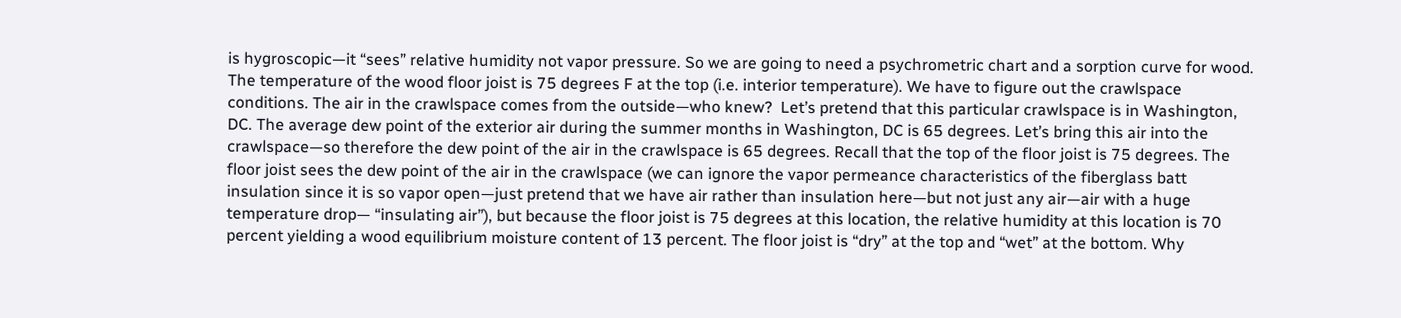is hygroscopic—it “sees” relative humidity not vapor pressure. So we are going to need a psychrometric chart and a sorption curve for wood. The temperature of the wood floor joist is 75 degrees F at the top (i.e. interior temperature). We have to figure out the crawlspace conditions. The air in the crawlspace comes from the outside—who knew?  Let’s pretend that this particular crawlspace is in Washington, DC. The average dew point of the exterior air during the summer months in Washington, DC is 65 degrees. Let’s bring this air into the crawlspace—so therefore the dew point of the air in the crawlspace is 65 degrees. Recall that the top of the floor joist is 75 degrees. The floor joist sees the dew point of the air in the crawlspace (we can ignore the vapor permeance characteristics of the fiberglass batt insulation since it is so vapor open—just pretend that we have air rather than insulation here—but not just any air—air with a huge temperature drop— “insulating air”), but because the floor joist is 75 degrees at this location, the relative humidity at this location is 70 percent yielding a wood equilibrium moisture content of 13 percent. The floor joist is “dry” at the top and “wet” at the bottom. Why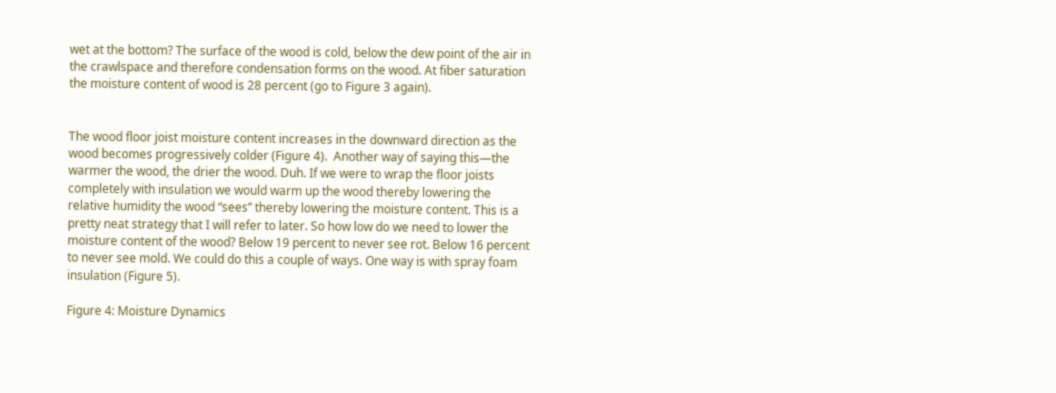wet at the bottom? The surface of the wood is cold, below the dew point of the air in the crawlspace and therefore condensation forms on the wood. At fiber saturation the moisture content of wood is 28 percent (go to Figure 3 again).


The wood floor joist moisture content increases in the downward direction as the wood becomes progressively colder (Figure 4).  Another way of saying this—the warmer the wood, the drier the wood. Duh. If we were to wrap the floor joists completely with insulation we would warm up the wood thereby lowering the relative humidity the wood “sees” thereby lowering the moisture content. This is a pretty neat strategy that I will refer to later. So how low do we need to lower the moisture content of the wood? Below 19 percent to never see rot. Below 16 percent to never see mold. We could do this a couple of ways. One way is with spray foam insulation (Figure 5).

Figure 4: Moisture Dynamics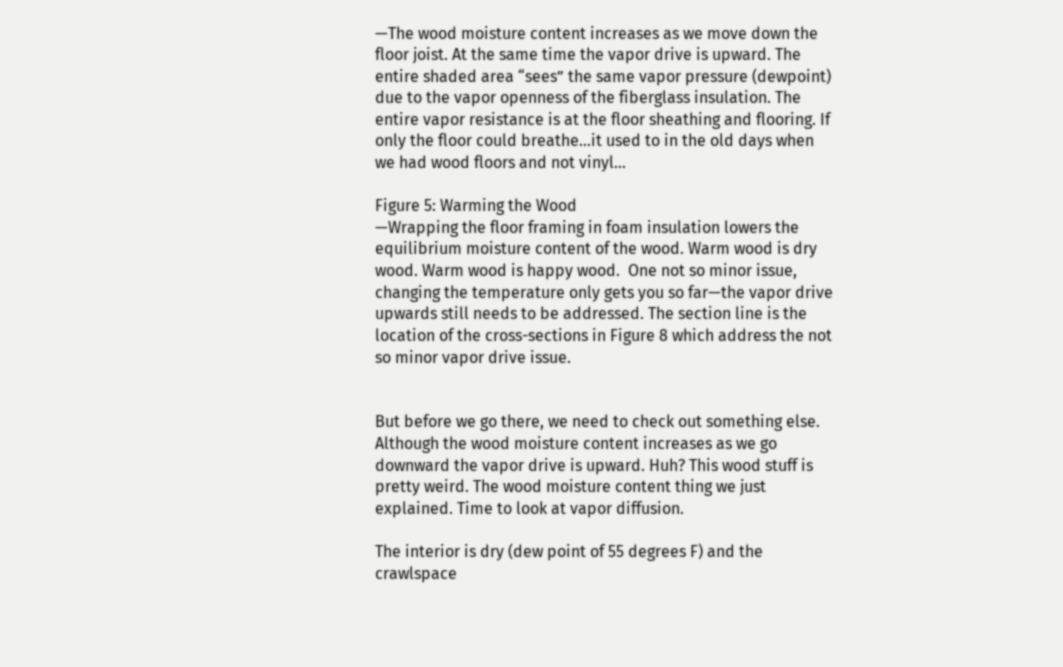—The wood moisture content increases as we move down the floor joist. At the same time the vapor drive is upward. The entire shaded area “sees” the same vapor pressure (dewpoint) due to the vapor openness of the fiberglass insulation. The entire vapor resistance is at the floor sheathing and flooring. If only the floor could breathe…it used to in the old days when we had wood floors and not vinyl…

Figure 5: Warming the Wood
—Wrapping the floor framing in foam insulation lowers the equilibrium moisture content of the wood. Warm wood is dry wood. Warm wood is happy wood.  One not so minor issue, changing the temperature only gets you so far—the vapor drive upwards still needs to be addressed. The section line is the location of the cross-sections in Figure 8 which address the not so minor vapor drive issue.


But before we go there, we need to check out something else. Although the wood moisture content increases as we go downward the vapor drive is upward. Huh? This wood stuff is pretty weird. The wood moisture content thing we just explained. Time to look at vapor diffusion.

The interior is dry (dew point of 55 degrees F) and the crawlspace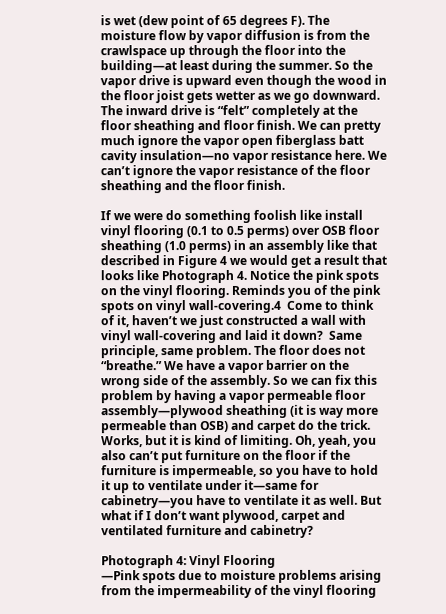is wet (dew point of 65 degrees F). The moisture flow by vapor diffusion is from the crawlspace up through the floor into the building—at least during the summer. So the vapor drive is upward even though the wood in the floor joist gets wetter as we go downward. The inward drive is “felt” completely at the floor sheathing and floor finish. We can pretty much ignore the vapor open fiberglass batt cavity insulation—no vapor resistance here. We can’t ignore the vapor resistance of the floor sheathing and the floor finish.

If we were do something foolish like install vinyl flooring (0.1 to 0.5 perms) over OSB floor sheathing (1.0 perms) in an assembly like that described in Figure 4 we would get a result that looks like Photograph 4. Notice the pink spots on the vinyl flooring. Reminds you of the pink spots on vinyl wall-covering.4  Come to think of it, haven’t we just constructed a wall with vinyl wall-covering and laid it down?  Same principle, same problem. The floor does not “breathe.” We have a vapor barrier on the wrong side of the assembly. So we can fix this problem by having a vapor permeable floor assembly—plywood sheathing (it is way more permeable than OSB) and carpet do the trick.  Works, but it is kind of limiting. Oh, yeah, you also can’t put furniture on the floor if the furniture is impermeable, so you have to hold it up to ventilate under it—same for cabinetry—you have to ventilate it as well. But what if I don’t want plywood, carpet and ventilated furniture and cabinetry?

Photograph 4: Vinyl Flooring
—Pink spots due to moisture problems arising from the impermeability of the vinyl flooring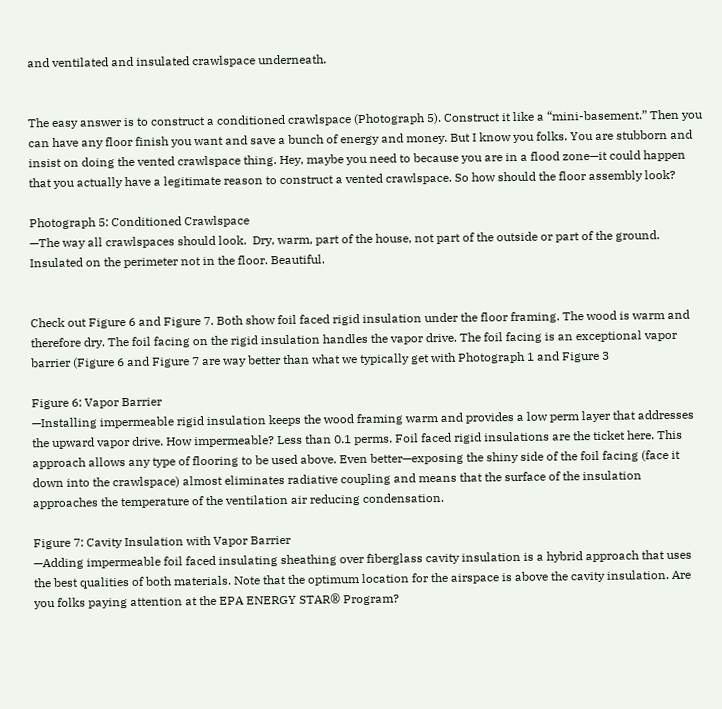and ventilated and insulated crawlspace underneath.


The easy answer is to construct a conditioned crawlspace (Photograph 5). Construct it like a “mini-basement.” Then you can have any floor finish you want and save a bunch of energy and money. But I know you folks. You are stubborn and insist on doing the vented crawlspace thing. Hey, maybe you need to because you are in a flood zone—it could happen that you actually have a legitimate reason to construct a vented crawlspace. So how should the floor assembly look?

Photograph 5: Conditioned Crawlspace
—The way all crawlspaces should look.  Dry, warm, part of the house, not part of the outside or part of the ground. Insulated on the perimeter not in the floor. Beautiful.


Check out Figure 6 and Figure 7. Both show foil faced rigid insulation under the floor framing. The wood is warm and therefore dry. The foil facing on the rigid insulation handles the vapor drive. The foil facing is an exceptional vapor barrier (Figure 6 and Figure 7 are way better than what we typically get with Photograph 1 and Figure 3

Figure 6: Vapor Barrier
—Installing impermeable rigid insulation keeps the wood framing warm and provides a low perm layer that addresses the upward vapor drive. How impermeable? Less than 0.1 perms. Foil faced rigid insulations are the ticket here. This approach allows any type of flooring to be used above. Even better—exposing the shiny side of the foil facing (face it down into the crawlspace) almost eliminates radiative coupling and means that the surface of the insulation approaches the temperature of the ventilation air reducing condensation.

Figure 7: Cavity Insulation with Vapor Barrier
—Adding impermeable foil faced insulating sheathing over fiberglass cavity insulation is a hybrid approach that uses the best qualities of both materials. Note that the optimum location for the airspace is above the cavity insulation. Are you folks paying attention at the EPA ENERGY STAR® Program?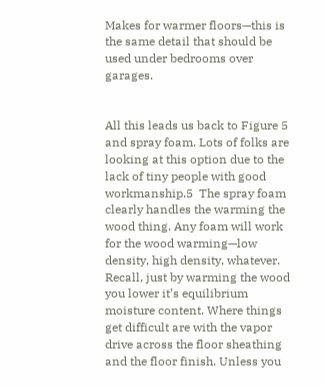Makes for warmer floors—this is the same detail that should be used under bedrooms over garages.


All this leads us back to Figure 5 and spray foam. Lots of folks are looking at this option due to the lack of tiny people with good workmanship.5  The spray foam clearly handles the warming the wood thing. Any foam will work for the wood warming—low density, high density, whatever. Recall, just by warming the wood you lower it’s equilibrium moisture content. Where things get difficult are with the vapor drive across the floor sheathing and the floor finish. Unless you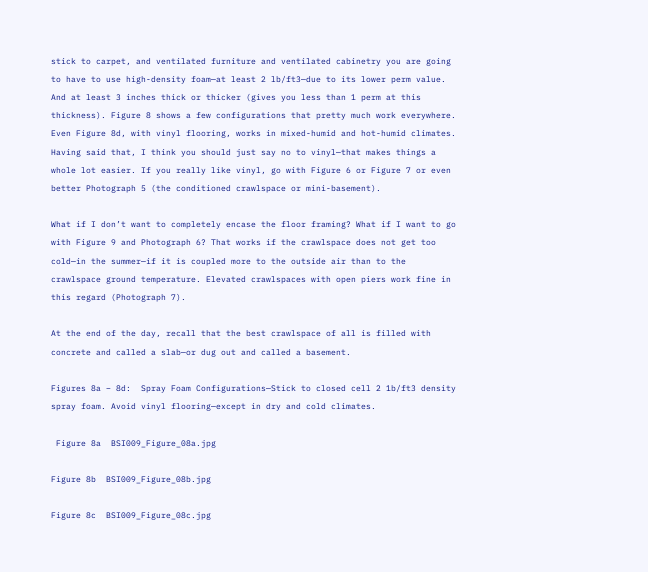stick to carpet, and ventilated furniture and ventilated cabinetry you are going to have to use high-density foam—at least 2 lb/ft3—due to its lower perm value. And at least 3 inches thick or thicker (gives you less than 1 perm at this thickness). Figure 8 shows a few configurations that pretty much work everywhere. Even Figure 8d, with vinyl flooring, works in mixed-humid and hot-humid climates. Having said that, I think you should just say no to vinyl—that makes things a whole lot easier. If you really like vinyl, go with Figure 6 or Figure 7 or even better Photograph 5 (the conditioned crawlspace or mini-basement).

What if I don’t want to completely encase the floor framing? What if I want to go with Figure 9 and Photograph 6? That works if the crawlspace does not get too cold—in the summer—if it is coupled more to the outside air than to the crawlspace ground temperature. Elevated crawlspaces with open piers work fine in this regard (Photograph 7).

At the end of the day, recall that the best crawlspace of all is filled with concrete and called a slab—or dug out and called a basement.

Figures 8a – 8d:  Spray Foam Configurations—Stick to closed cell 2 1b/ft3 density spray foam. Avoid vinyl flooring—except in dry and cold climates.

 Figure 8a  BSI009_Figure_08a.jpg

Figure 8b  BSI009_Figure_08b.jpg

Figure 8c  BSI009_Figure_08c.jpg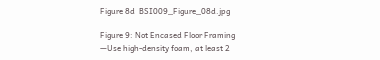Figure 8d  BSI009_Figure_08d.jpg

Figure 9: Not Encased Floor Framing
—Use high-density foam, at least 2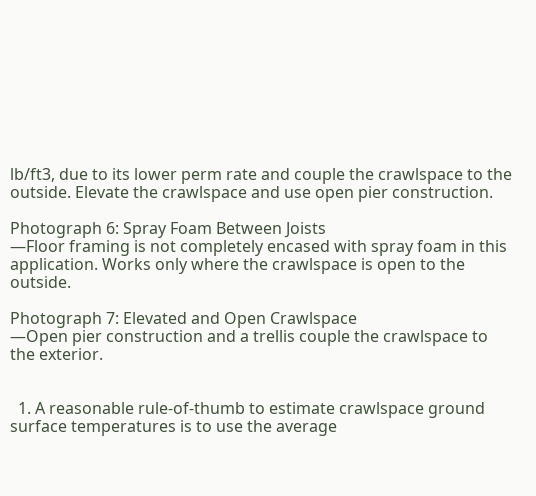lb/ft3, due to its lower perm rate and couple the crawlspace to the outside. Elevate the crawlspace and use open pier construction.

Photograph 6: Spray Foam Between Joists
—Floor framing is not completely encased with spray foam in this application. Works only where the crawlspace is open to the outside.

Photograph 7: Elevated and Open Crawlspace
—Open pier construction and a trellis couple the crawlspace to the exterior.


  1. A reasonable rule-of-thumb to estimate crawlspace ground surface temperatures is to use the average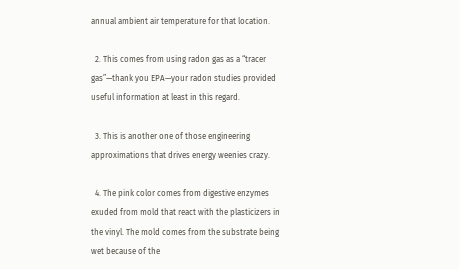annual ambient air temperature for that location.

  2. This comes from using radon gas as a “tracer gas”—thank you EPA—your radon studies provided useful information at least in this regard.

  3. This is another one of those engineering approximations that drives energy weenies crazy.

  4. The pink color comes from digestive enzymes exuded from mold that react with the plasticizers in the vinyl. The mold comes from the substrate being wet because of the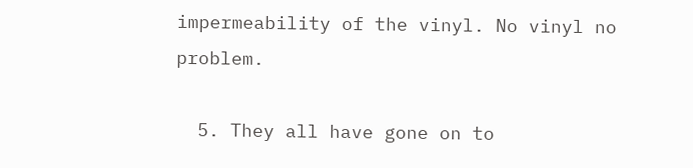impermeability of the vinyl. No vinyl no problem.

  5. They all have gone on to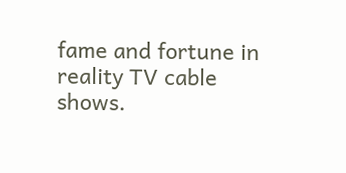fame and fortune in reality TV cable shows.